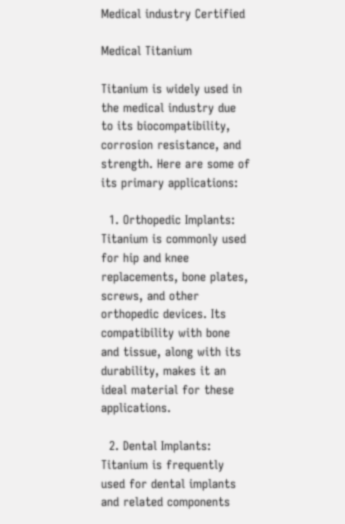Medical industry Certified

Medical Titanium

Titanium is widely used in the medical industry due to its biocompatibility, corrosion resistance, and strength. Here are some of its primary applications:

  1. Orthopedic Implants: Titanium is commonly used for hip and knee replacements, bone plates, screws, and other orthopedic devices. Its compatibility with bone and tissue, along with its durability, makes it an ideal material for these applications.

  2. Dental Implants: Titanium is frequently used for dental implants and related components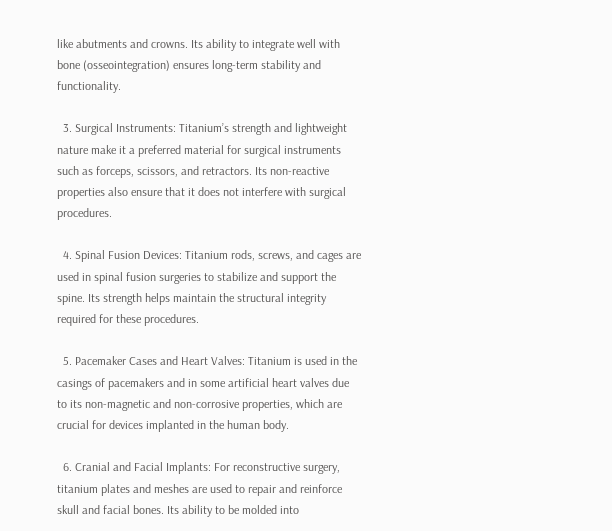like abutments and crowns. Its ability to integrate well with bone (osseointegration) ensures long-term stability and functionality.

  3. Surgical Instruments: Titanium’s strength and lightweight nature make it a preferred material for surgical instruments such as forceps, scissors, and retractors. Its non-reactive properties also ensure that it does not interfere with surgical procedures.

  4. Spinal Fusion Devices: Titanium rods, screws, and cages are used in spinal fusion surgeries to stabilize and support the spine. Its strength helps maintain the structural integrity required for these procedures.

  5. Pacemaker Cases and Heart Valves: Titanium is used in the casings of pacemakers and in some artificial heart valves due to its non-magnetic and non-corrosive properties, which are crucial for devices implanted in the human body.

  6. Cranial and Facial Implants: For reconstructive surgery, titanium plates and meshes are used to repair and reinforce skull and facial bones. Its ability to be molded into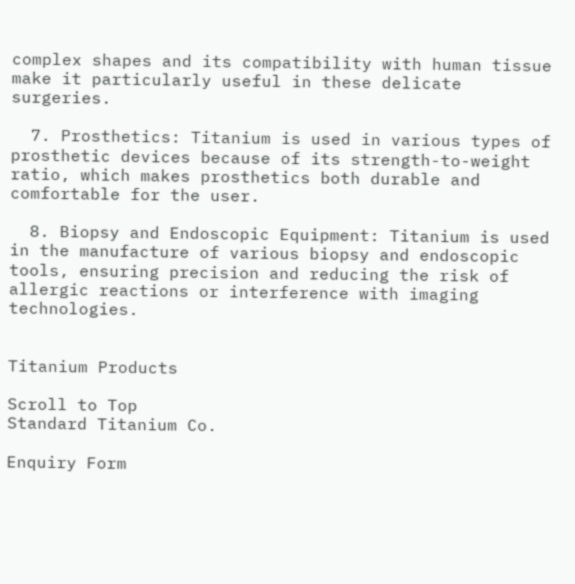complex shapes and its compatibility with human tissue make it particularly useful in these delicate surgeries.

  7. Prosthetics: Titanium is used in various types of prosthetic devices because of its strength-to-weight ratio, which makes prosthetics both durable and comfortable for the user.

  8. Biopsy and Endoscopic Equipment: Titanium is used in the manufacture of various biopsy and endoscopic tools, ensuring precision and reducing the risk of allergic reactions or interference with imaging technologies.


Titanium Products

Scroll to Top
Standard Titanium Co.

Enquiry Form